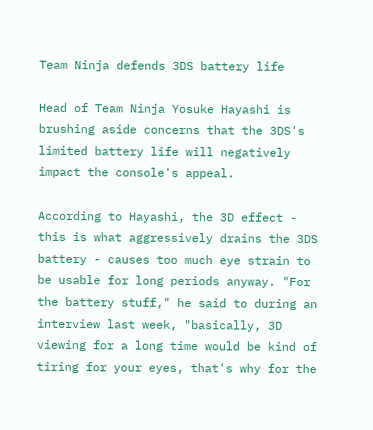Team Ninja defends 3DS battery life

Head of Team Ninja Yosuke Hayashi is brushing aside concerns that the 3DS's limited battery life will negatively impact the console's appeal.

According to Hayashi, the 3D effect - this is what aggressively drains the 3DS battery - causes too much eye strain to be usable for long periods anyway. "For the battery stuff," he said to during an interview last week, "basically, 3D viewing for a long time would be kind of tiring for your eyes, that's why for the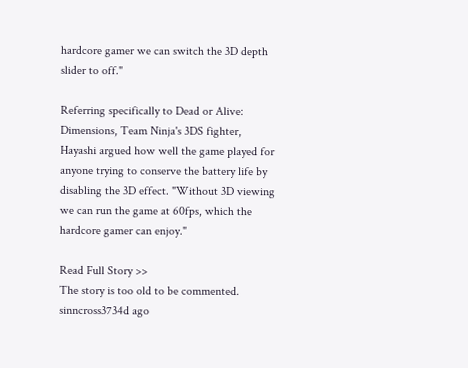hardcore gamer we can switch the 3D depth slider to off."

Referring specifically to Dead or Alive: Dimensions, Team Ninja's 3DS fighter, Hayashi argued how well the game played for anyone trying to conserve the battery life by disabling the 3D effect. "Without 3D viewing we can run the game at 60fps, which the hardcore gamer can enjoy."

Read Full Story >>
The story is too old to be commented.
sinncross3734d ago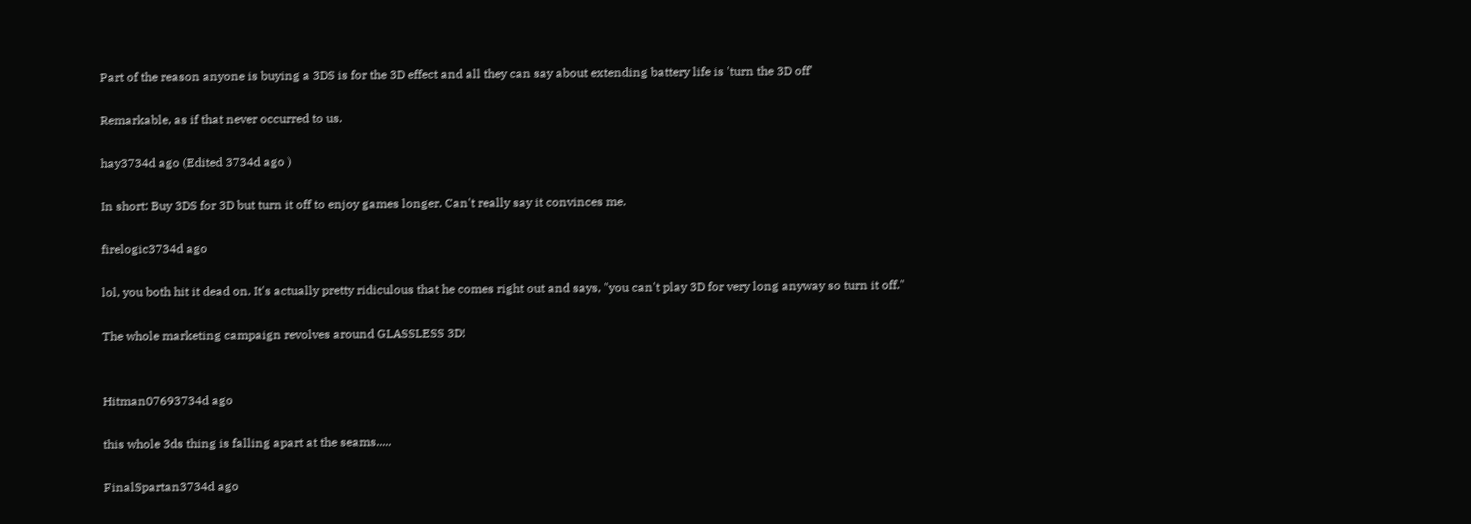Part of the reason anyone is buying a 3DS is for the 3D effect and all they can say about extending battery life is 'turn the 3D off'

Remarkable, as if that never occurred to us.

hay3734d ago (Edited 3734d ago )

In short: Buy 3DS for 3D but turn it off to enjoy games longer. Can't really say it convinces me.

firelogic3734d ago

lol, you both hit it dead on. It's actually pretty ridiculous that he comes right out and says, "you can't play 3D for very long anyway so turn it off."

The whole marketing campaign revolves around GLASSLESS 3D!


Hitman07693734d ago

this whole 3ds thing is falling apart at the seams.....

FinalSpartan3734d ago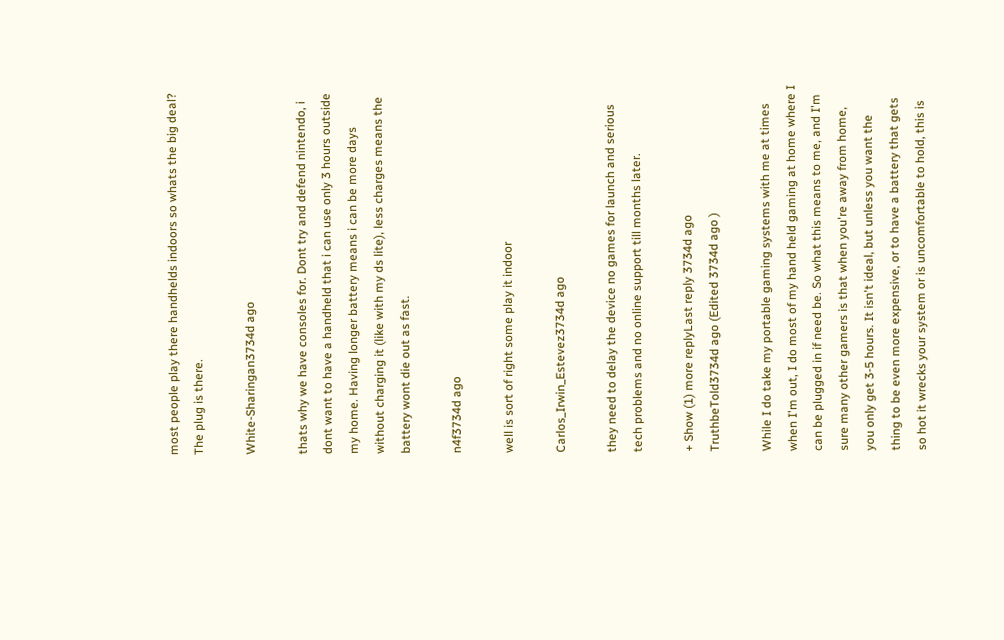most people play there handhelds indoors so whats the big deal? The plug is there.

White-Sharingan3734d ago

thats why we have consoles for. Dont try and defend nintendo, i dont want to have a handheld that i can use only 3 hours outside my home. Having longer battery means i can be more days without charging it (like with my ds lite), less charges means the battery wont die out as fast.

n4f3734d ago

well is sort of right some play it indoor

Carlos_Irwin_Estevez3734d ago

they need to delay the device no games for launch and serious tech problems and no online support till months later.

+ Show (1) more replyLast reply 3734d ago
TruthbeTold3734d ago (Edited 3734d ago )

While I do take my portable gaming systems with me at times when I'm out, I do most of my hand held gaming at home where I can be plugged in if need be. So what this means to me, and I'm sure many other gamers is that when you're away from home, you only get 3-5 hours. It isn't ideal, but unless you want the thing to be even more expensive, or to have a battery that gets so hot it wrecks your system or is uncomfortable to hold, this is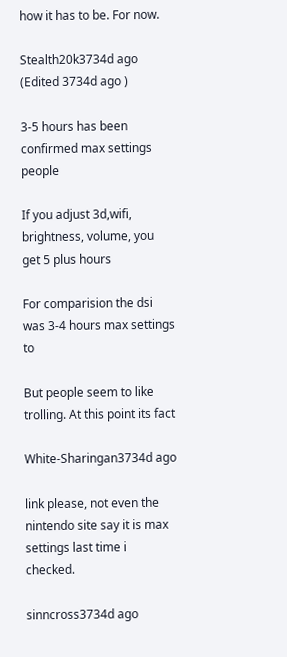how it has to be. For now.

Stealth20k3734d ago (Edited 3734d ago )

3-5 hours has been confirmed max settings people

If you adjust 3d,wifi, brightness, volume, you get 5 plus hours

For comparision the dsi was 3-4 hours max settings to

But people seem to like trolling. At this point its fact

White-Sharingan3734d ago

link please, not even the nintendo site say it is max settings last time i checked.

sinncross3734d ago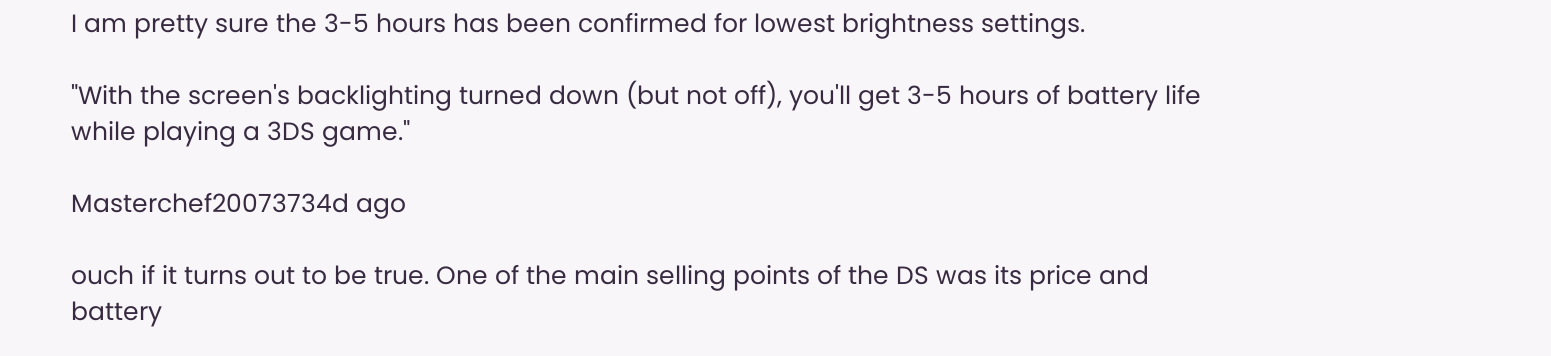I am pretty sure the 3-5 hours has been confirmed for lowest brightness settings.

"With the screen's backlighting turned down (but not off), you'll get 3-5 hours of battery life while playing a 3DS game."

Masterchef20073734d ago

ouch if it turns out to be true. One of the main selling points of the DS was its price and battery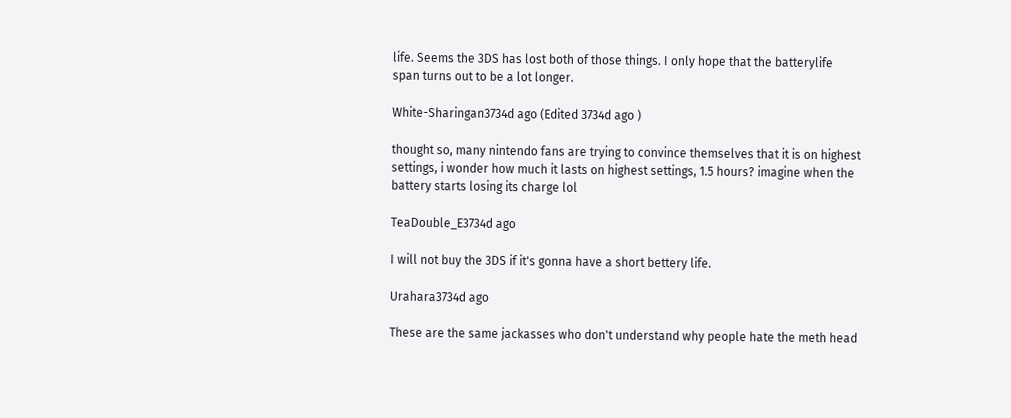life. Seems the 3DS has lost both of those things. I only hope that the batterylife span turns out to be a lot longer.

White-Sharingan3734d ago (Edited 3734d ago )

thought so, many nintendo fans are trying to convince themselves that it is on highest settings, i wonder how much it lasts on highest settings, 1.5 hours? imagine when the battery starts losing its charge lol

TeaDouble_E3734d ago

I will not buy the 3DS if it's gonna have a short bettery life.

Urahara3734d ago

These are the same jackasses who don't understand why people hate the meth head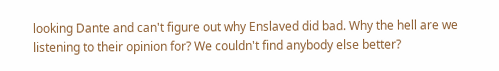looking Dante and can't figure out why Enslaved did bad. Why the hell are we listening to their opinion for? We couldn't find anybody else better?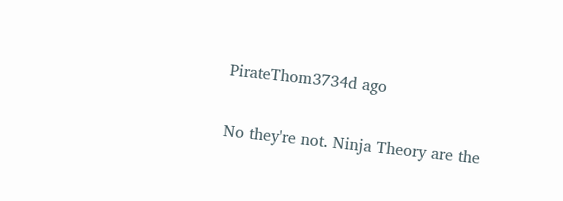PirateThom3734d ago

No they're not. Ninja Theory are the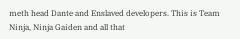meth head Dante and Enslaved developers. This is Team Ninja, Ninja Gaiden and all that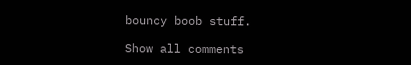bouncy boob stuff.

Show all comments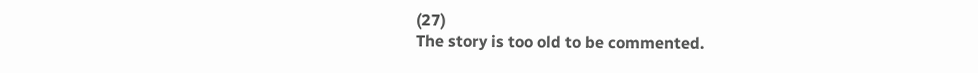(27)
The story is too old to be commented.